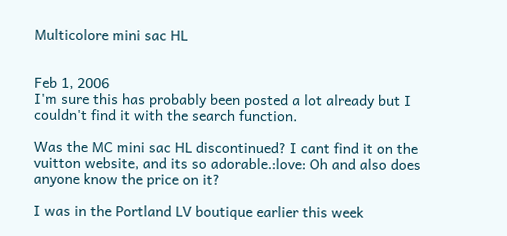Multicolore mini sac HL


Feb 1, 2006
I'm sure this has probably been posted a lot already but I couldn't find it with the search function.

Was the MC mini sac HL discontinued? I cant find it on the vuitton website, and its so adorable.:love: Oh and also does anyone know the price on it?

I was in the Portland LV boutique earlier this week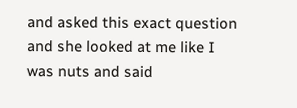and asked this exact question and she looked at me like I was nuts and said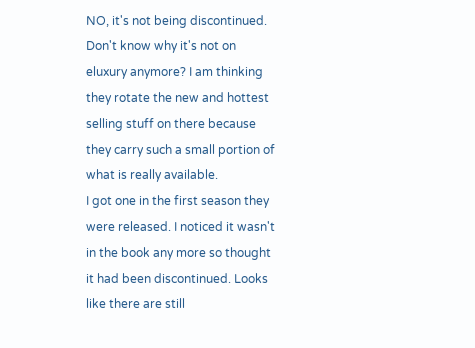NO, it's not being discontinued. Don't know why it's not on eluxury anymore? I am thinking they rotate the new and hottest selling stuff on there because they carry such a small portion of what is really available.
I got one in the first season they were released. I noticed it wasn't in the book any more so thought it had been discontinued. Looks like there are still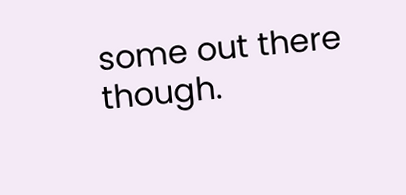some out there though.